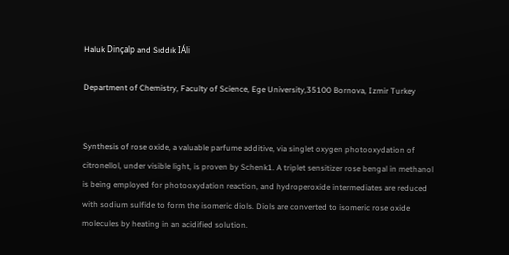Haluk Dinçalp and Sıddık IÁli

Department of Chemistry, Faculty of Science, Ege University,35100 Bornova, Izmir Turkey


Synthesis of rose oxide, a valuable parfume additive, via singlet oxygen photooxydation of citronellol, under visible light, is proven by Schenk1. A triplet sensitizer rose bengal in methanol is being employed for photooxydation reaction, and hydroperoxide intermediates are reduced with sodium sulfide to form the isomeric diols. Diols are converted to isomeric rose oxide molecules by heating in an acidified solution.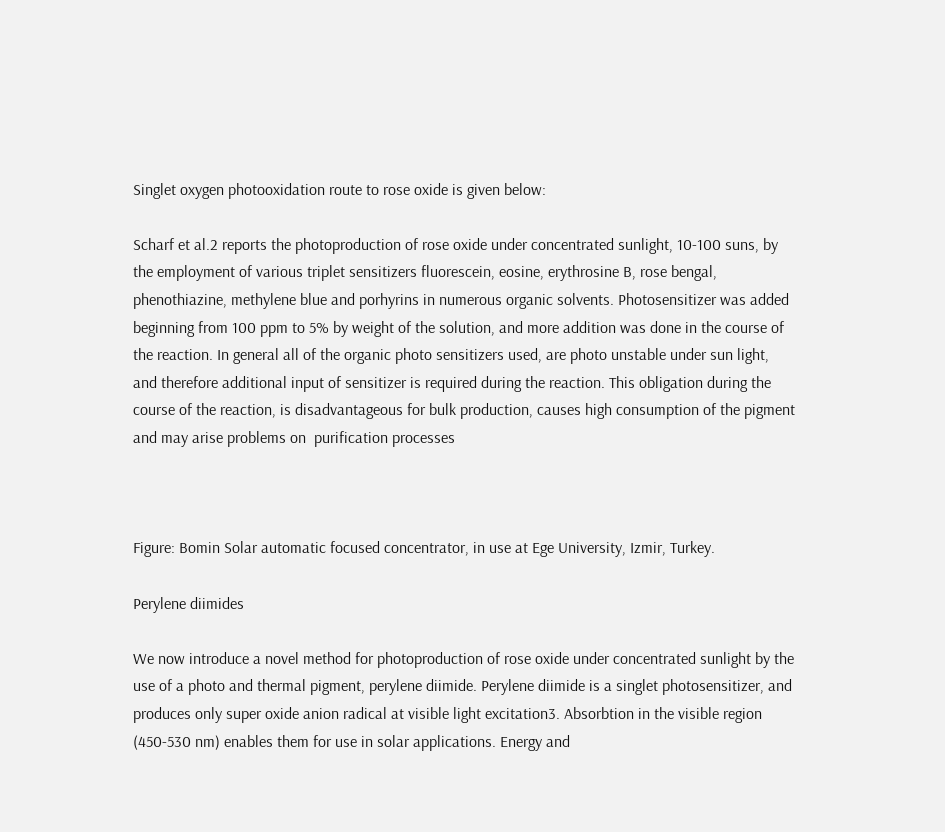Singlet oxygen photooxidation route to rose oxide is given below:

Scharf et al.2 reports the photoproduction of rose oxide under concentrated sunlight, 10-100 suns, by the employment of various triplet sensitizers fluorescein, eosine, erythrosine B, rose bengal, phenothiazine, methylene blue and porhyrins in numerous organic solvents. Photosensitizer was added beginning from 100 ppm to 5% by weight of the solution, and more addition was done in the course of the reaction. In general all of the organic photo sensitizers used, are photo unstable under sun light, and therefore additional input of sensitizer is required during the reaction. This obligation during the course of the reaction, is disadvantageous for bulk production, causes high consumption of the pigment and may arise problems on  purification processes



Figure: Bomin Solar automatic focused concentrator, in use at Ege University, Izmir, Turkey.

Perylene diimides

We now introduce a novel method for photoproduction of rose oxide under concentrated sunlight by the use of a photo and thermal pigment, perylene diimide. Perylene diimide is a singlet photosensitizer, and produces only super oxide anion radical at visible light excitation3. Absorbtion in the visible region (450-530 nm) enables them for use in solar applications. Energy and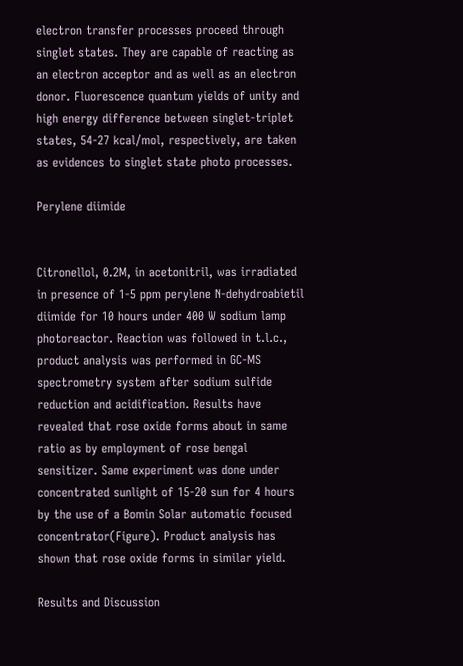electron transfer processes proceed through singlet states. They are capable of reacting as an electron acceptor and as well as an electron donor. Fluorescence quantum yields of unity and high energy difference between singlet-triplet states, 54-27 kcal/mol, respectively, are taken as evidences to singlet state photo processes.

Perylene diimide


Citronellol, 0.2M, in acetonitril, was irradiated in presence of 1-5 ppm perylene N-dehydroabietil diimide for 10 hours under 400 W sodium lamp photoreactor. Reaction was followed in t.l.c., product analysis was performed in GC-MS spectrometry system after sodium sulfide reduction and acidification. Results have revealed that rose oxide forms about in same ratio as by employment of rose bengal sensitizer. Same experiment was done under concentrated sunlight of 15-20 sun for 4 hours by the use of a Bomin Solar automatic focused concentrator(Figure). Product analysis has shown that rose oxide forms in similar yield.

Results and Discussion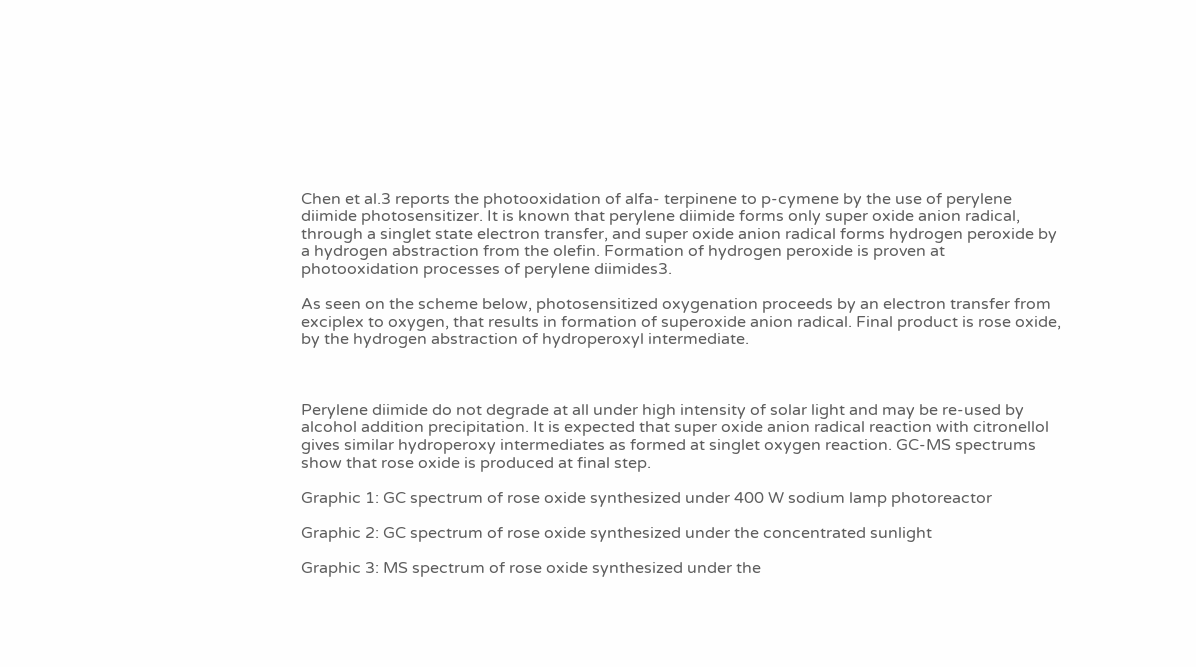Chen et al.3 reports the photooxidation of alfa- terpinene to p-cymene by the use of perylene diimide photosensitizer. It is known that perylene diimide forms only super oxide anion radical, through a singlet state electron transfer, and super oxide anion radical forms hydrogen peroxide by a hydrogen abstraction from the olefin. Formation of hydrogen peroxide is proven at photooxidation processes of perylene diimides3.

As seen on the scheme below, photosensitized oxygenation proceeds by an electron transfer from exciplex to oxygen, that results in formation of superoxide anion radical. Final product is rose oxide, by the hydrogen abstraction of hydroperoxyl intermediate.



Perylene diimide do not degrade at all under high intensity of solar light and may be re-used by alcohol addition precipitation. It is expected that super oxide anion radical reaction with citronellol gives similar hydroperoxy intermediates as formed at singlet oxygen reaction. GC-MS spectrums show that rose oxide is produced at final step.

Graphic 1: GC spectrum of rose oxide synthesized under 400 W sodium lamp photoreactor

Graphic 2: GC spectrum of rose oxide synthesized under the concentrated sunlight

Graphic 3: MS spectrum of rose oxide synthesized under the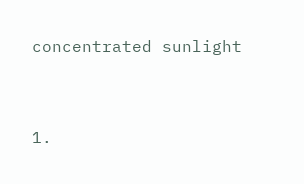concentrated sunlight


1.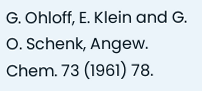G. Ohloff, E. Klein and G. O. Schenk, Angew. Chem. 73 (1961) 78.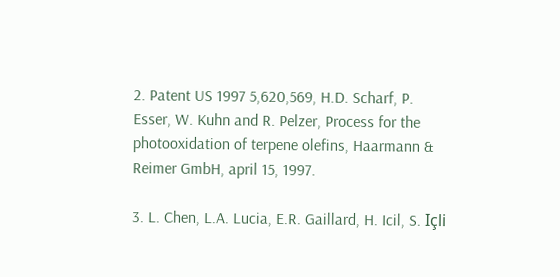2. Patent US 1997 5,620,569, H.D. Scharf, P. Esser, W. Kuhn and R. Pelzer, Process for the photooxidation of terpene olefins, Haarmann & Reimer GmbH, april 15, 1997.

3. L. Chen, L.A. Lucia, E.R. Gaillard, H. Icil, S. Içli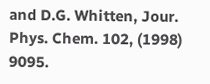and D.G. Whitten, Jour. Phys. Chem. 102, (1998) 9095.